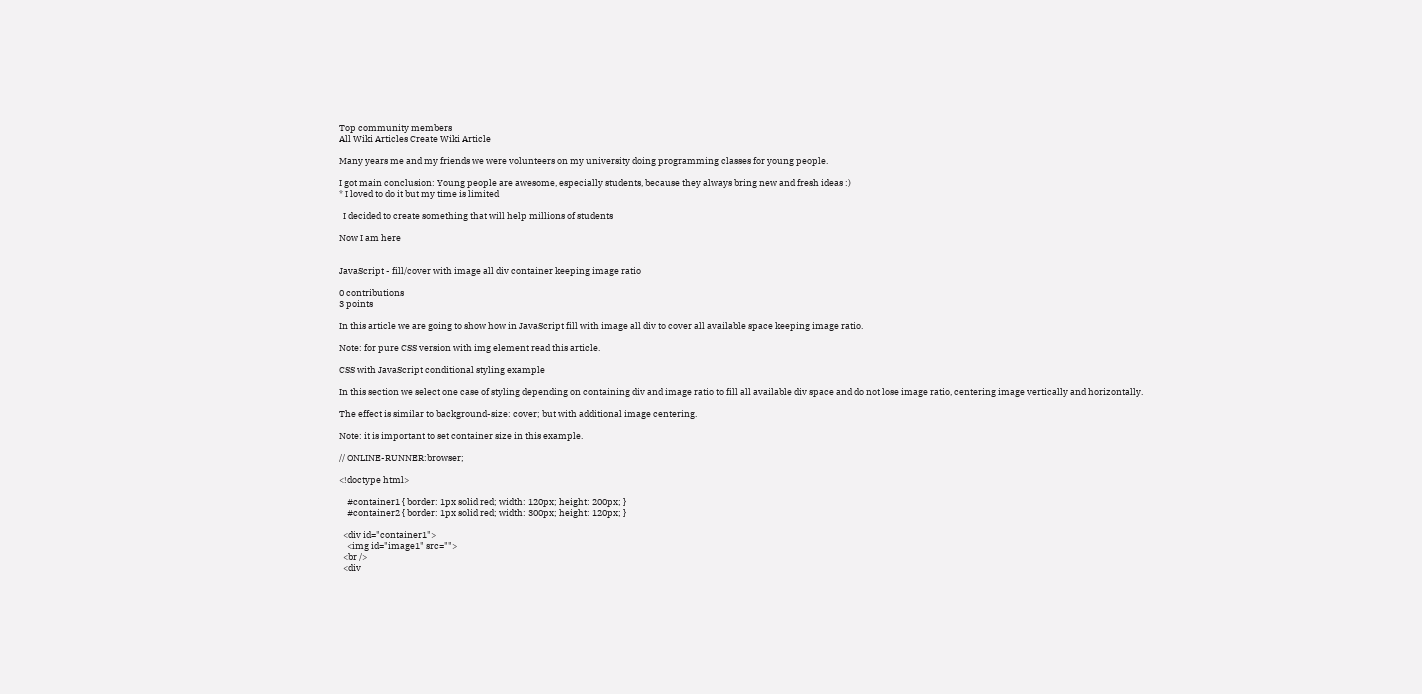Top community members
All Wiki Articles Create Wiki Article

Many years me and my friends we were volunteers on my university doing programming classes for young people.

I got main conclusion: Young people are awesome, especially students, because they always bring new and fresh ideas :)
* I loved to do it but my time is limited

  I decided to create something that will help millions of students

Now I am here


JavaScript - fill/cover with image all div container keeping image ratio

0 contributions
3 points

In this article we are going to show how in JavaScript fill with image all div to cover all available space keeping image ratio.

Note: for pure CSS version with img element read this article.

CSS with JavaScript conditional styling example

In this section we select one case of styling depending on containing div and image ratio to fill all available div space and do not lose image ratio, centering image vertically and horizontally.

The effect is similar to background-size: cover; but with additional image centering.

Note: it is important to set container size in this example.

// ONLINE-RUNNER:browser;

<!doctype html>

    #container1 { border: 1px solid red; width: 120px; height: 200px; }
    #container2 { border: 1px solid red; width: 300px; height: 120px; }

  <div id="container1">
    <img id="image1" src="">
  <br />
  <div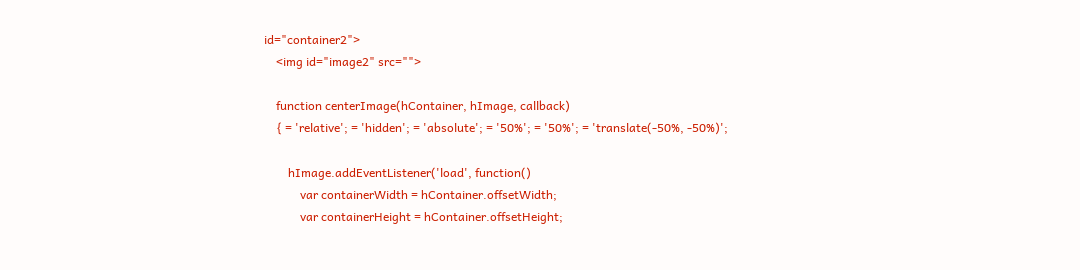id="container2">
    <img id="image2" src="">

    function centerImage(hContainer, hImage, callback)
    { = 'relative'; = 'hidden'; = 'absolute'; = '50%'; = '50%'; = 'translate(-50%, -50%)';

        hImage.addEventListener('load', function()
            var containerWidth = hContainer.offsetWidth;
            var containerHeight = hContainer.offsetHeight;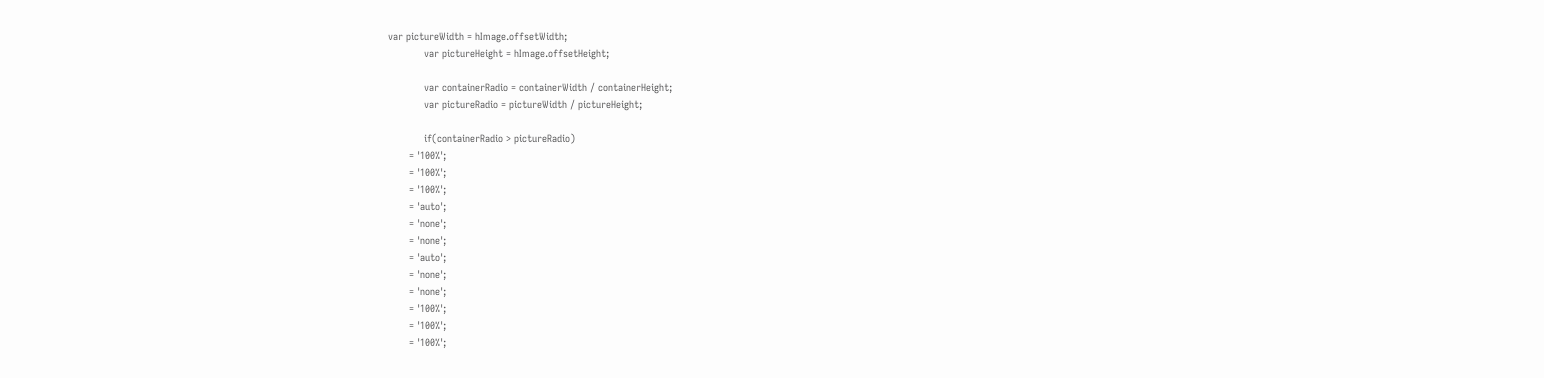var pictureWidth = hImage.offsetWidth;
            var pictureHeight = hImage.offsetHeight;

            var containerRadio = containerWidth / containerHeight;
            var pictureRadio = pictureWidth / pictureHeight;

            if(containerRadio > pictureRadio)
       = '100%';
       = '100%';
       = '100%';
       = 'auto';
       = 'none';
       = 'none';
       = 'auto';
       = 'none';
       = 'none';
       = '100%';
       = '100%';
       = '100%';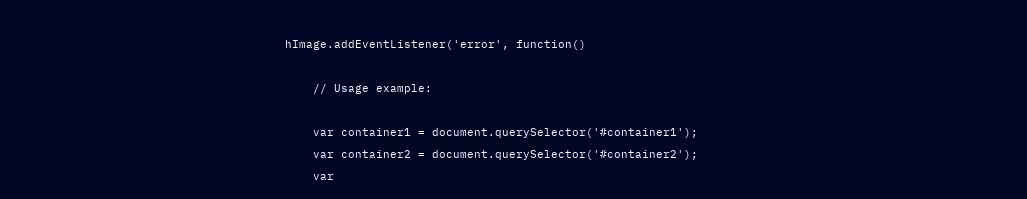hImage.addEventListener('error', function()

    // Usage example:

    var container1 = document.querySelector('#container1');
    var container2 = document.querySelector('#container2');
    var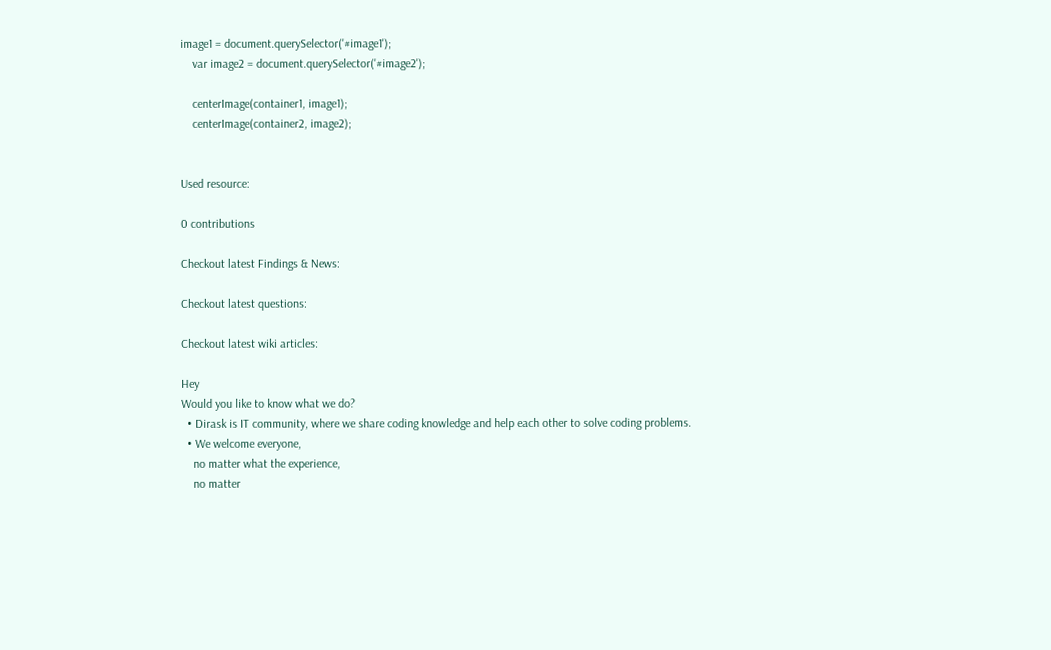image1 = document.querySelector('#image1');
    var image2 = document.querySelector('#image2');

    centerImage(container1, image1);
    centerImage(container2, image2);


Used resource:

0 contributions

Checkout latest Findings & News:

Checkout latest questions:

Checkout latest wiki articles:

Hey
Would you like to know what we do?
  • Dirask is IT community, where we share coding knowledge and help each other to solve coding problems.
  • We welcome everyone,
    no matter what the experience,
    no matter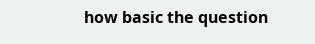how basic the question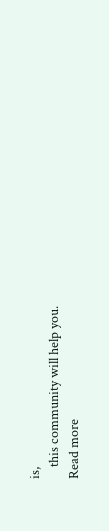is,
    this community will help you.
Read more